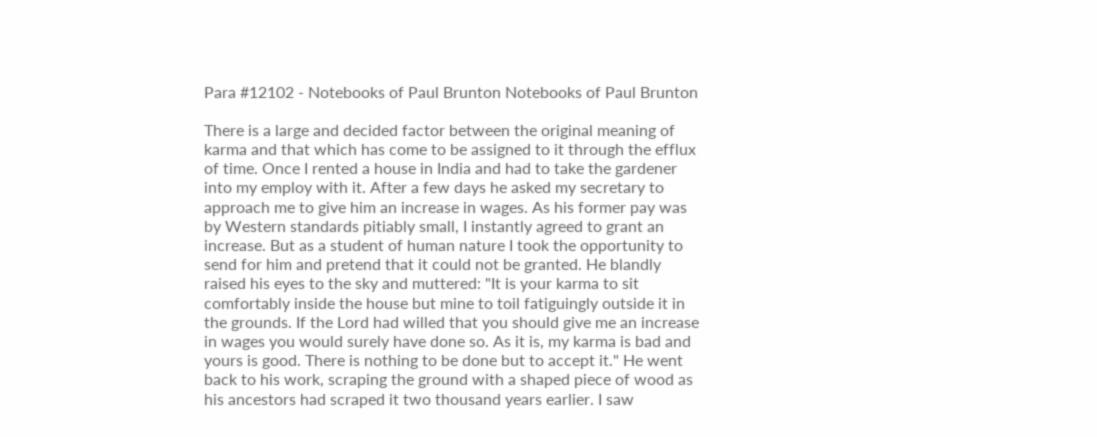Para #12102 - Notebooks of Paul Brunton Notebooks of Paul Brunton

There is a large and decided factor between the original meaning of karma and that which has come to be assigned to it through the efflux of time. Once I rented a house in India and had to take the gardener into my employ with it. After a few days he asked my secretary to approach me to give him an increase in wages. As his former pay was by Western standards pitiably small, I instantly agreed to grant an increase. But as a student of human nature I took the opportunity to send for him and pretend that it could not be granted. He blandly raised his eyes to the sky and muttered: "It is your karma to sit comfortably inside the house but mine to toil fatiguingly outside it in the grounds. If the Lord had willed that you should give me an increase in wages you would surely have done so. As it is, my karma is bad and yours is good. There is nothing to be done but to accept it." He went back to his work, scraping the ground with a shaped piece of wood as his ancestors had scraped it two thousand years earlier. I saw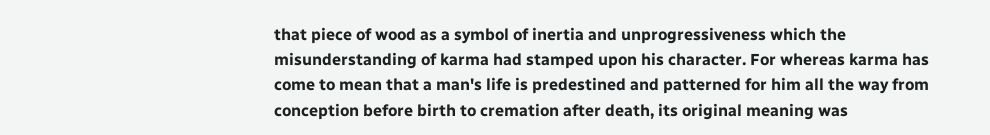that piece of wood as a symbol of inertia and unprogressiveness which the misunderstanding of karma had stamped upon his character. For whereas karma has come to mean that a man's life is predestined and patterned for him all the way from conception before birth to cremation after death, its original meaning was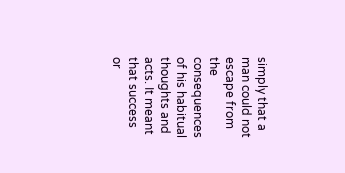simply that a man could not escape from the consequences of his habitual thoughts and acts. It meant that success or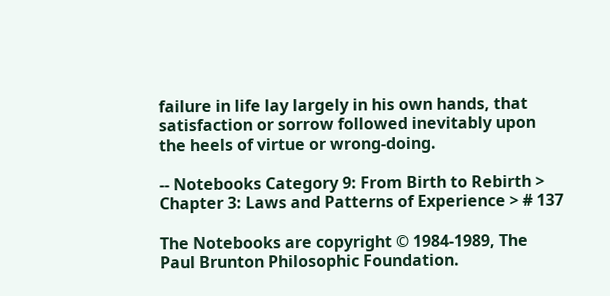failure in life lay largely in his own hands, that satisfaction or sorrow followed inevitably upon the heels of virtue or wrong-doing.

-- Notebooks Category 9: From Birth to Rebirth > Chapter 3: Laws and Patterns of Experience > # 137

The Notebooks are copyright © 1984-1989, The Paul Brunton Philosophic Foundation.